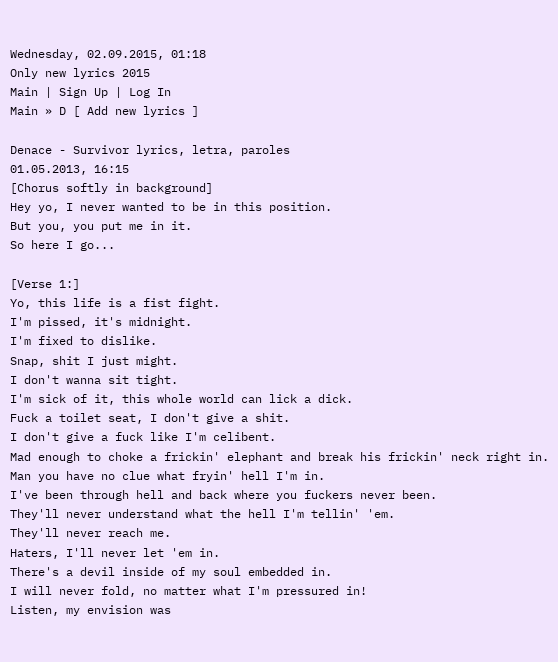Wednesday, 02.09.2015, 01:18
Only new lyrics 2015
Main | Sign Up | Log In
Main » D [ Add new lyrics ]

Denace - Survivor lyrics, letra, paroles
01.05.2013, 16:15
[Chorus softly in background]
Hey yo, I never wanted to be in this position.
But you, you put me in it.
So here I go...

[Verse 1:]
Yo, this life is a fist fight.
I'm pissed, it's midnight.
I'm fixed to dislike.
Snap, shit I just might.
I don't wanna sit tight.
I'm sick of it, this whole world can lick a dick.
Fuck a toilet seat, I don't give a shit.
I don't give a fuck like I'm celibent.
Mad enough to choke a frickin' elephant and break his frickin' neck right in.
Man you have no clue what fryin' hell I'm in.
I've been through hell and back where you fuckers never been.
They'll never understand what the hell I'm tellin' 'em.
They'll never reach me.
Haters, I'll never let 'em in.
There's a devil inside of my soul embedded in.
I will never fold, no matter what I'm pressured in!
Listen, my envision was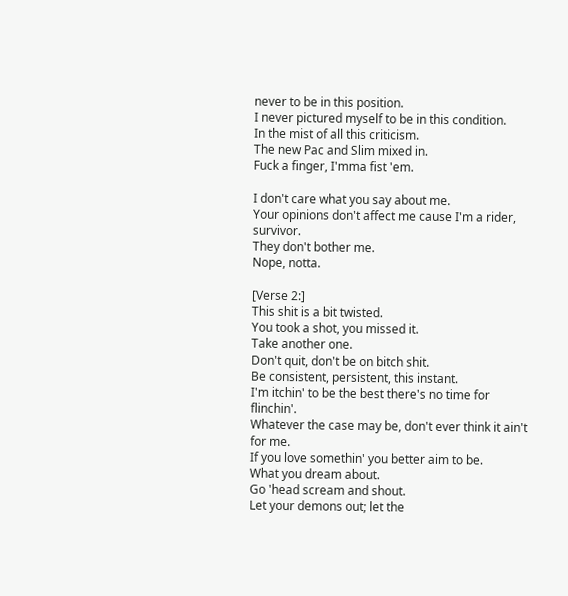never to be in this position.
I never pictured myself to be in this condition.
In the mist of all this criticism.
The new Pac and Slim mixed in.
Fuck a finger, I'mma fist 'em.

I don't care what you say about me.
Your opinions don't affect me cause I'm a rider, survivor.
They don't bother me.
Nope, notta.

[Verse 2:]
This shit is a bit twisted.
You took a shot, you missed it.
Take another one.
Don't quit, don't be on bitch shit.
Be consistent, persistent, this instant.
I'm itchin' to be the best there's no time for flinchin'.
Whatever the case may be, don't ever think it ain't for me.
If you love somethin' you better aim to be.
What you dream about.
Go 'head scream and shout.
Let your demons out; let the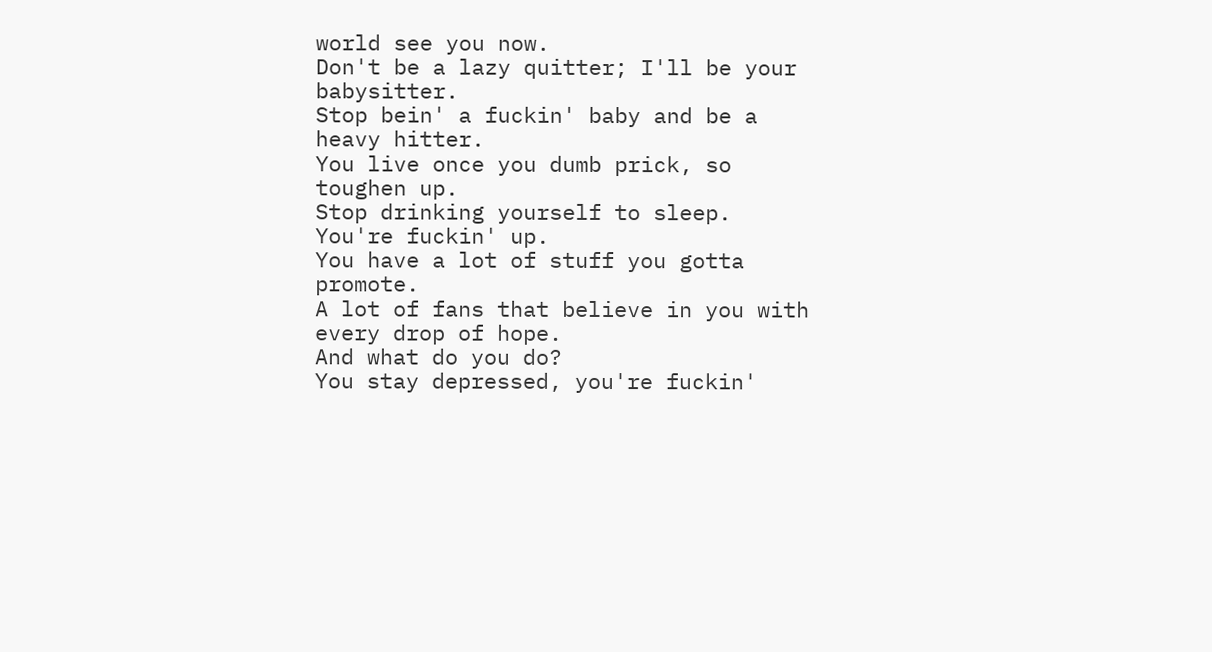world see you now.
Don't be a lazy quitter; I'll be your babysitter.
Stop bein' a fuckin' baby and be a heavy hitter.
You live once you dumb prick, so toughen up.
Stop drinking yourself to sleep.
You're fuckin' up.
You have a lot of stuff you gotta promote.
A lot of fans that believe in you with every drop of hope.
And what do you do?
You stay depressed, you're fuckin'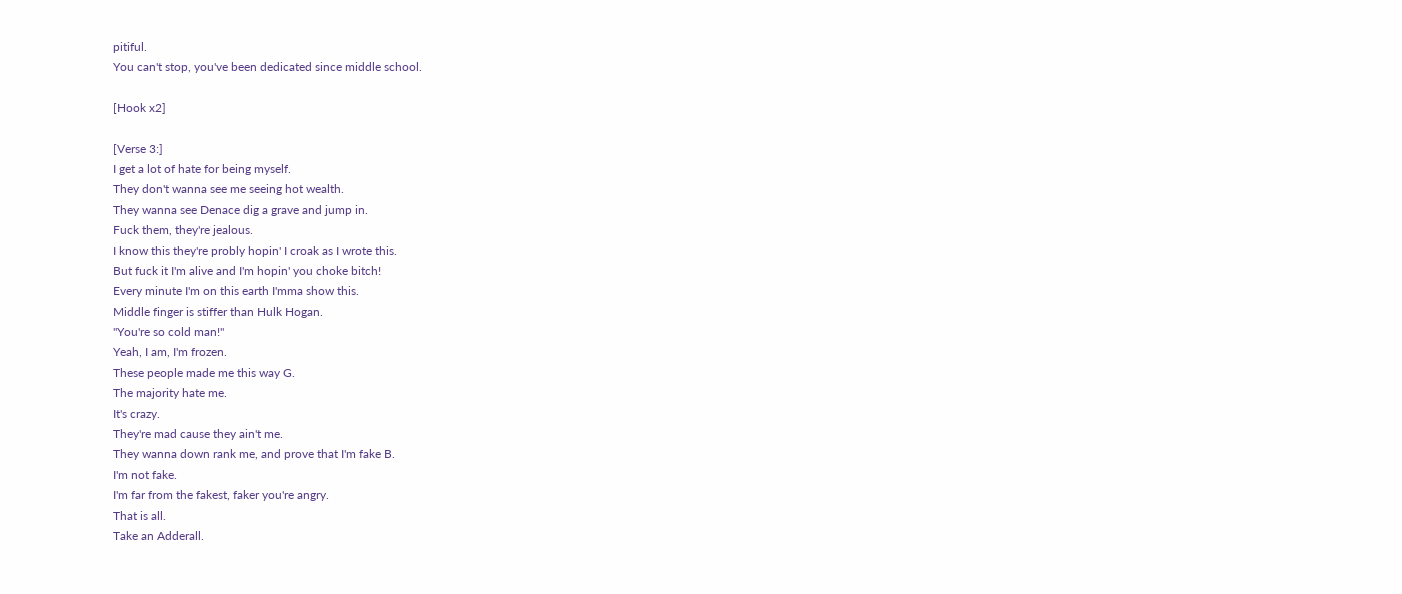pitiful.
You can't stop, you've been dedicated since middle school.

[Hook x2]

[Verse 3:]
I get a lot of hate for being myself.
They don't wanna see me seeing hot wealth.
They wanna see Denace dig a grave and jump in.
Fuck them, they're jealous.
I know this they're probly hopin' I croak as I wrote this.
But fuck it I'm alive and I'm hopin' you choke bitch!
Every minute I'm on this earth I'mma show this.
Middle finger is stiffer than Hulk Hogan.
"You're so cold man!"
Yeah, I am, I'm frozen.
These people made me this way G.
The majority hate me.
It's crazy.
They're mad cause they ain't me.
They wanna down rank me, and prove that I'm fake B.
I'm not fake.
I'm far from the fakest, faker you're angry.
That is all.
Take an Adderall.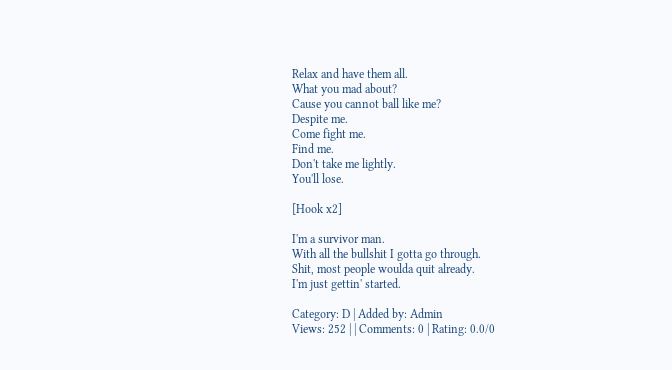Relax and have them all.
What you mad about?
Cause you cannot ball like me?
Despite me.
Come fight me.
Find me.
Don't take me lightly.
You'll lose.

[Hook x2]

I'm a survivor man.
With all the bullshit I gotta go through.
Shit, most people woulda quit already.
I'm just gettin' started.

Category: D | Added by: Admin
Views: 252 | | Comments: 0 | Rating: 0.0/0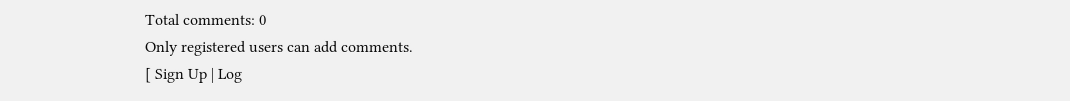Total comments: 0
Only registered users can add comments.
[ Sign Up | Log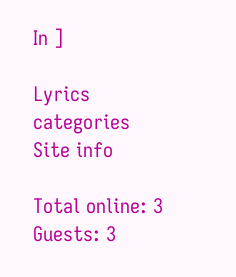In ]

Lyrics categories
Site info

Total online: 3
Guests: 3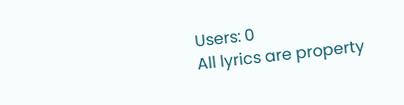Users: 0
All lyrics are property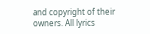and copyright of their owners. All lyrics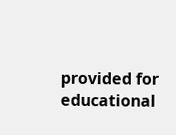provided for educational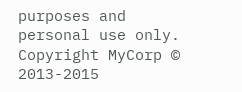purposes and personal use only.
Copyright MyCorp © 2013-2015